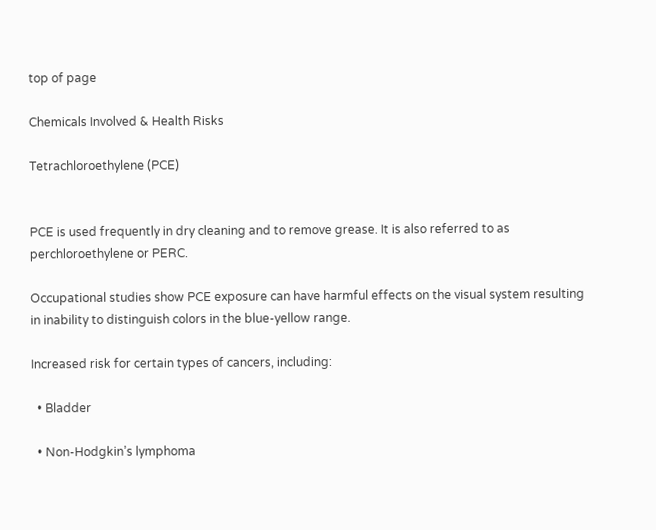top of page

Chemicals Involved & Health Risks

Tetrachloroethylene (PCE)


PCE is used frequently in dry cleaning and to remove grease. It is also referred to as perchloroethylene or PERC.

Occupational studies show PCE exposure can have harmful effects on the visual system resulting in inability to distinguish colors in the blue-yellow range.

Increased risk for certain types of cancers, including:

  • Bladder

  • Non-Hodgkin’s lymphoma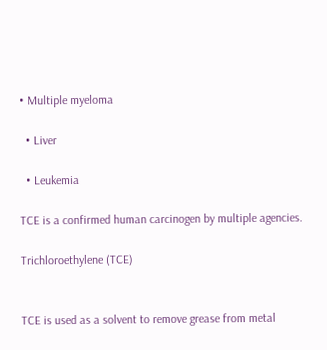• Multiple myeloma

  • Liver

  • Leukemia

TCE is a confirmed human carcinogen by multiple agencies.

Trichloroethylene (TCE)


TCE is used as a solvent to remove grease from metal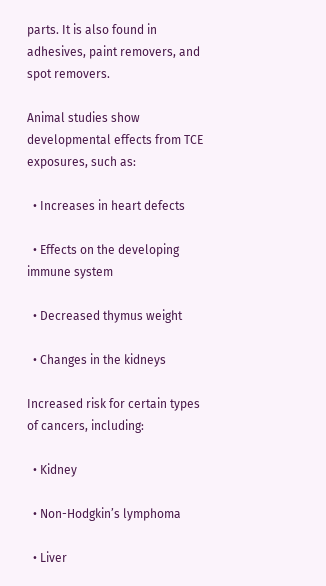parts. It is also found in adhesives, paint removers, and spot removers.

Animal studies show developmental effects from TCE exposures, such as:

  • Increases in heart defects

  • Effects on the developing immune system

  • Decreased thymus weight

  • Changes in the kidneys

Increased risk for certain types of cancers, including:

  • Kidney

  • Non-Hodgkin’s lymphoma

  • Liver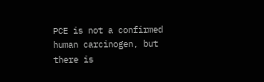PCE is not a confirmed human carcinogen, but there is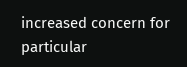increased concern for particular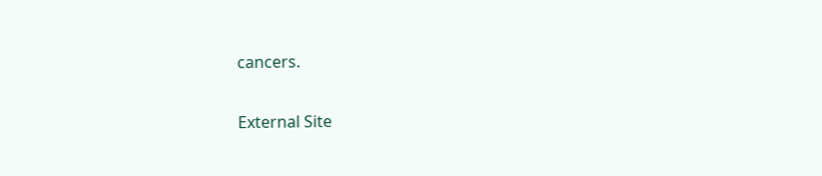cancers.

External Site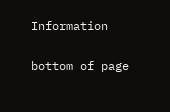Information

bottom of page